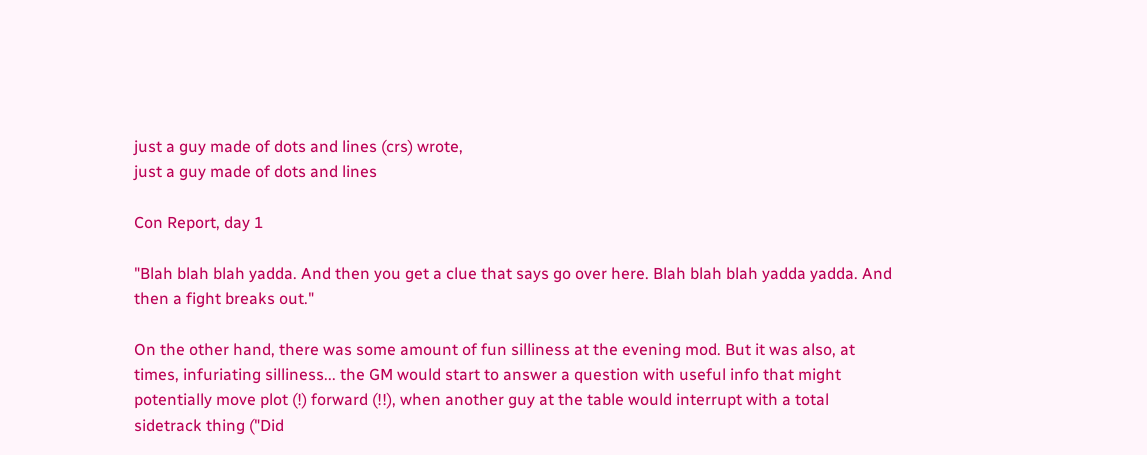just a guy made of dots and lines (crs) wrote,
just a guy made of dots and lines

Con Report, day 1

"Blah blah blah yadda. And then you get a clue that says go over here. Blah blah blah yadda yadda. And then a fight breaks out."

On the other hand, there was some amount of fun silliness at the evening mod. But it was also, at times, infuriating silliness... the GM would start to answer a question with useful info that might potentially move plot (!) forward (!!), when another guy at the table would interrupt with a total sidetrack thing ("Did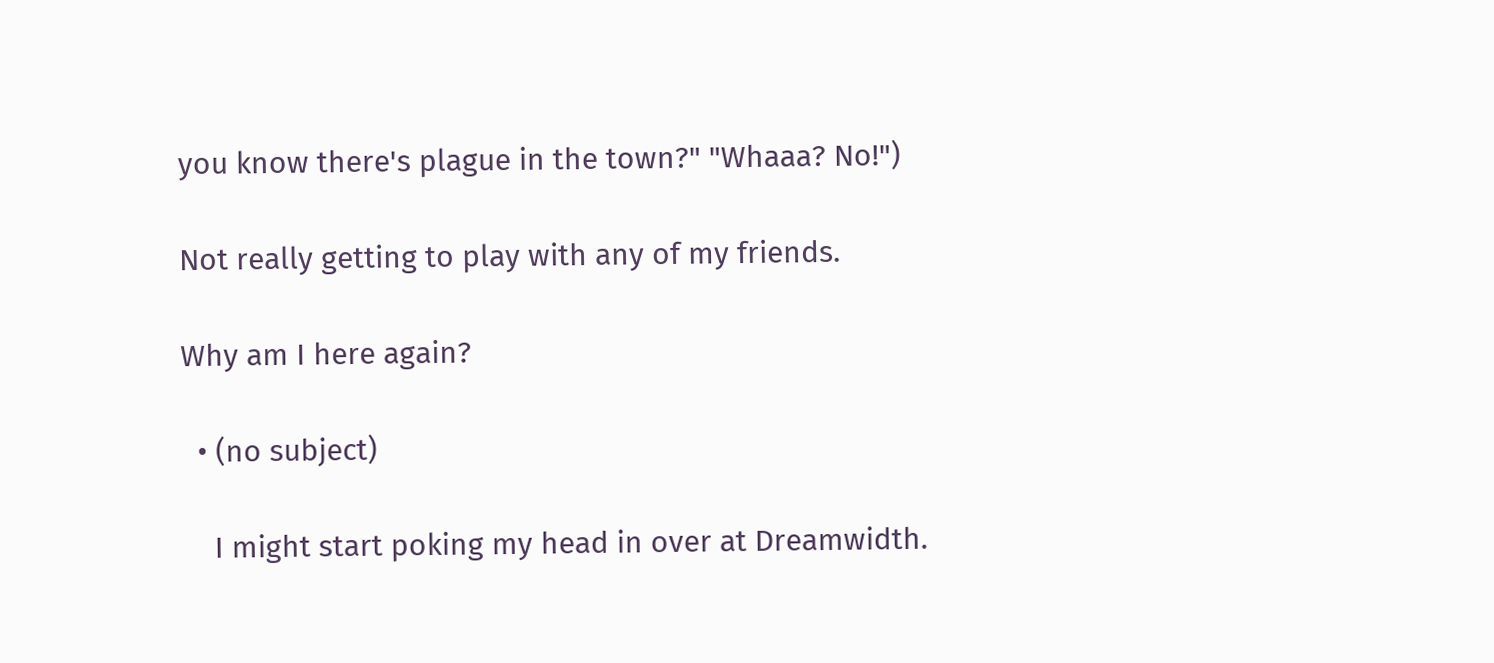you know there's plague in the town?" "Whaaa? No!")

Not really getting to play with any of my friends.

Why am I here again?

  • (no subject)

    I might start poking my head in over at Dreamwidth.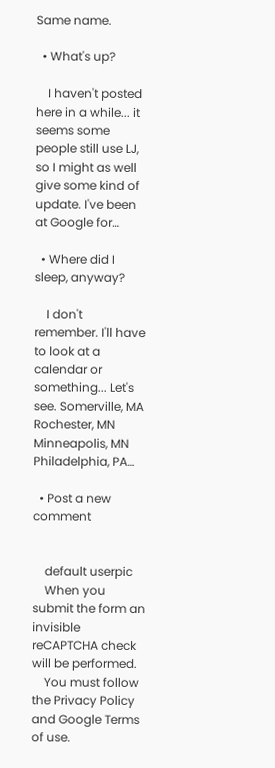Same name.

  • What's up?

    I haven't posted here in a while... it seems some people still use LJ, so I might as well give some kind of update. I've been at Google for…

  • Where did I sleep, anyway?

    I don't remember. I'll have to look at a calendar or something... Let's see. Somerville, MA Rochester, MN Minneapolis, MN Philadelphia, PA…

  • Post a new comment


    default userpic
    When you submit the form an invisible reCAPTCHA check will be performed.
    You must follow the Privacy Policy and Google Terms of use.